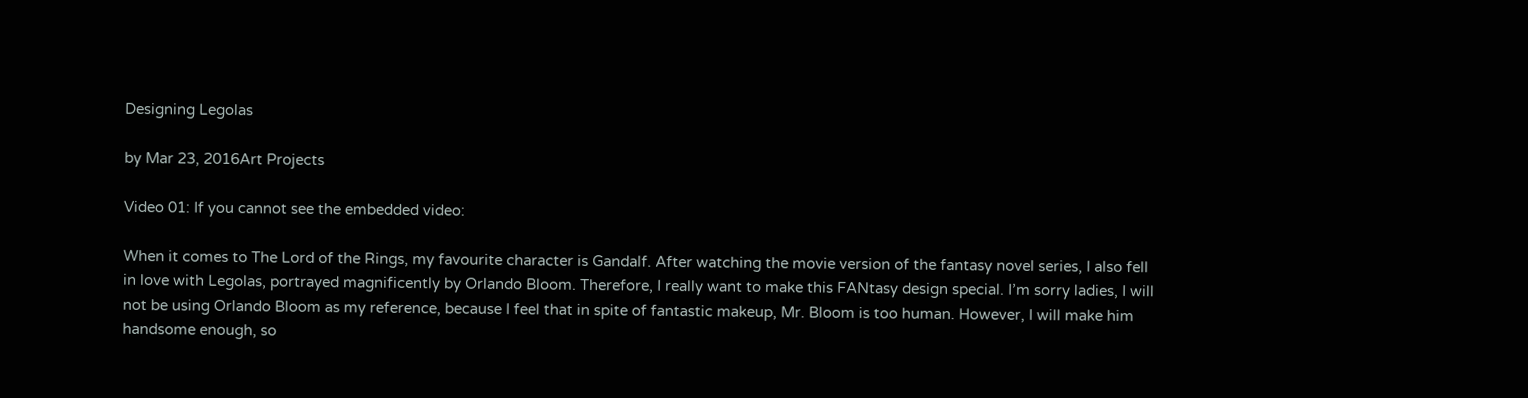Designing Legolas

by Mar 23, 2016Art Projects

Video 01: If you cannot see the embedded video:

When it comes to The Lord of the Rings, my favourite character is Gandalf. After watching the movie version of the fantasy novel series, I also fell in love with Legolas, portrayed magnificently by Orlando Bloom. Therefore, I really want to make this FANtasy design special. I’m sorry ladies, I will not be using Orlando Bloom as my reference, because I feel that in spite of fantastic makeup, Mr. Bloom is too human. However, I will make him handsome enough, so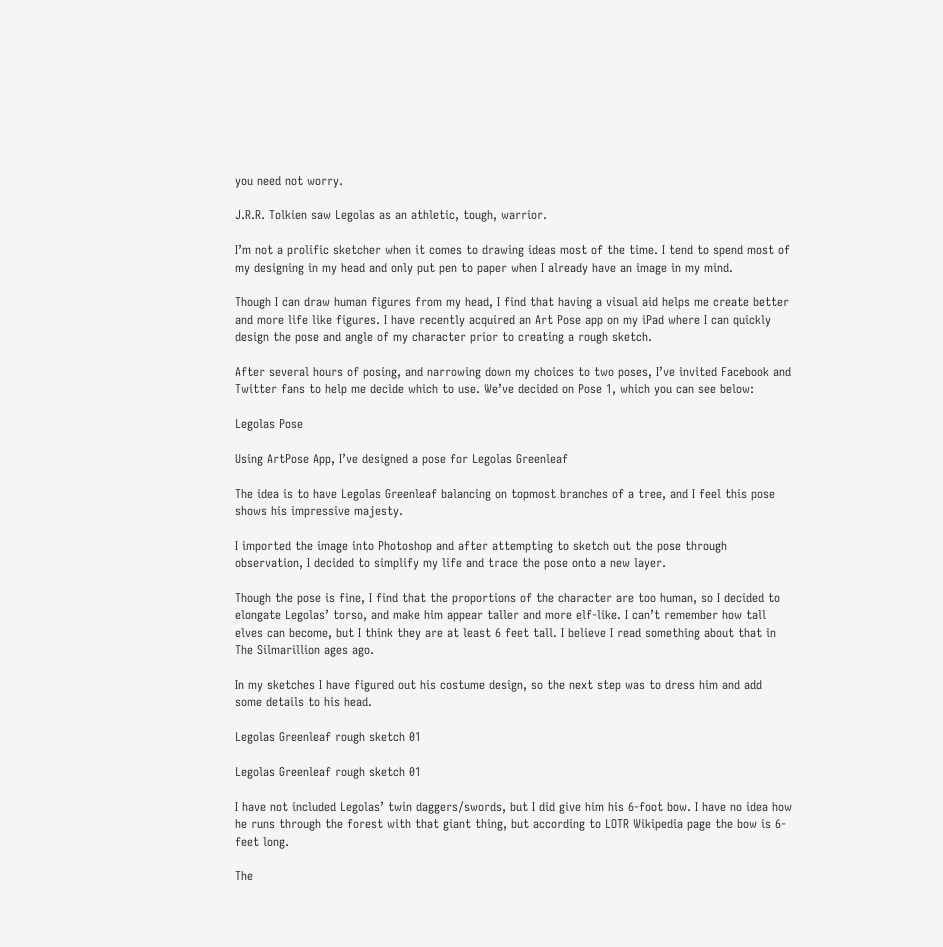you need not worry.

J.R.R. Tolkien saw Legolas as an athletic, tough, warrior.

I’m not a prolific sketcher when it comes to drawing ideas most of the time. I tend to spend most of my designing in my head and only put pen to paper when I already have an image in my mind.

Though I can draw human figures from my head, I find that having a visual aid helps me create better and more life like figures. I have recently acquired an Art Pose app on my iPad where I can quickly design the pose and angle of my character prior to creating a rough sketch.

After several hours of posing, and narrowing down my choices to two poses, I’ve invited Facebook and Twitter fans to help me decide which to use. We’ve decided on Pose 1, which you can see below:

Legolas Pose

Using ArtPose App, I’ve designed a pose for Legolas Greenleaf

The idea is to have Legolas Greenleaf balancing on topmost branches of a tree, and I feel this pose shows his impressive majesty.

I imported the image into Photoshop and after attempting to sketch out the pose through observation, I decided to simplify my life and trace the pose onto a new layer.

Though the pose is fine, I find that the proportions of the character are too human, so I decided to elongate Legolas’ torso, and make him appear taller and more elf-like. I can’t remember how tall elves can become, but I think they are at least 6 feet tall. I believe I read something about that in The Silmarillion ages ago.

In my sketches I have figured out his costume design, so the next step was to dress him and add some details to his head.

Legolas Greenleaf rough sketch 01

Legolas Greenleaf rough sketch 01

I have not included Legolas’ twin daggers/swords, but I did give him his 6-foot bow. I have no idea how he runs through the forest with that giant thing, but according to LOTR Wikipedia page the bow is 6-feet long.

The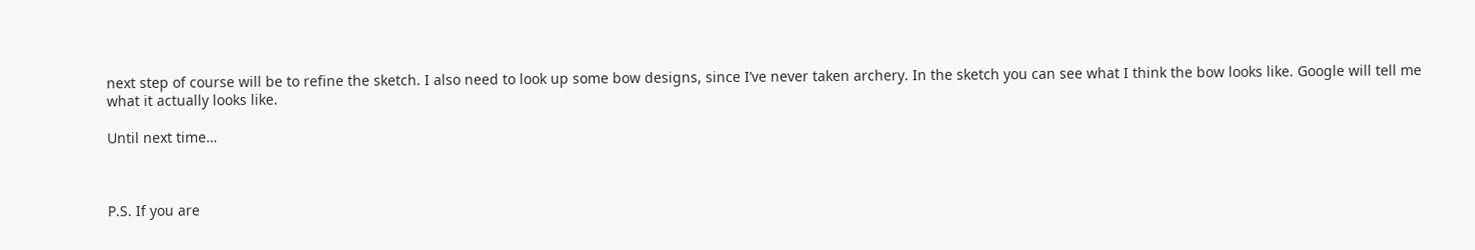next step of course will be to refine the sketch. I also need to look up some bow designs, since I’ve never taken archery. In the sketch you can see what I think the bow looks like. Google will tell me what it actually looks like.

Until next time…



P.S. If you are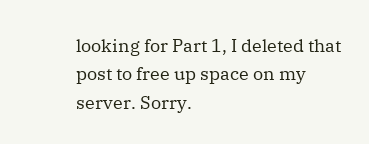looking for Part 1, I deleted that post to free up space on my server. Sorry.